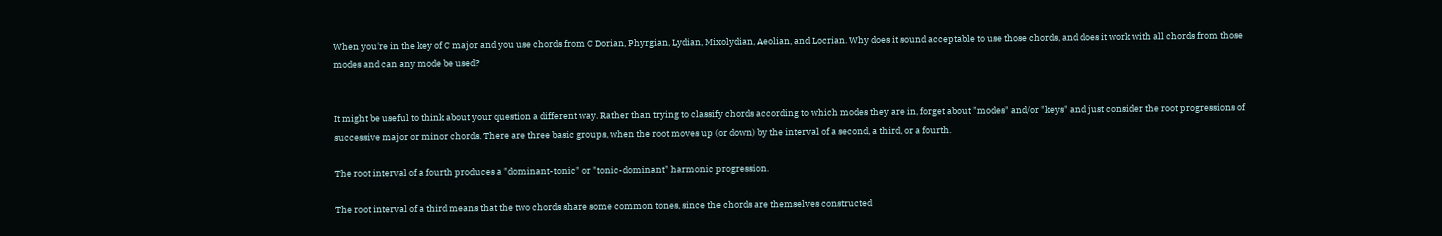When you're in the key of C major and you use chords from C Dorian, Phyrgian, Lydian, Mixolydian, Aeolian, and Locrian. Why does it sound acceptable to use those chords, and does it work with all chords from those modes and can any mode be used?


It might be useful to think about your question a different way. Rather than trying to classify chords according to which modes they are in, forget about "modes" and/or "keys" and just consider the root progressions of successive major or minor chords. There are three basic groups, when the root moves up (or down) by the interval of a second, a third, or a fourth.

The root interval of a fourth produces a "dominant-tonic" or "tonic-dominant" harmonic progression.

The root interval of a third means that the two chords share some common tones, since the chords are themselves constructed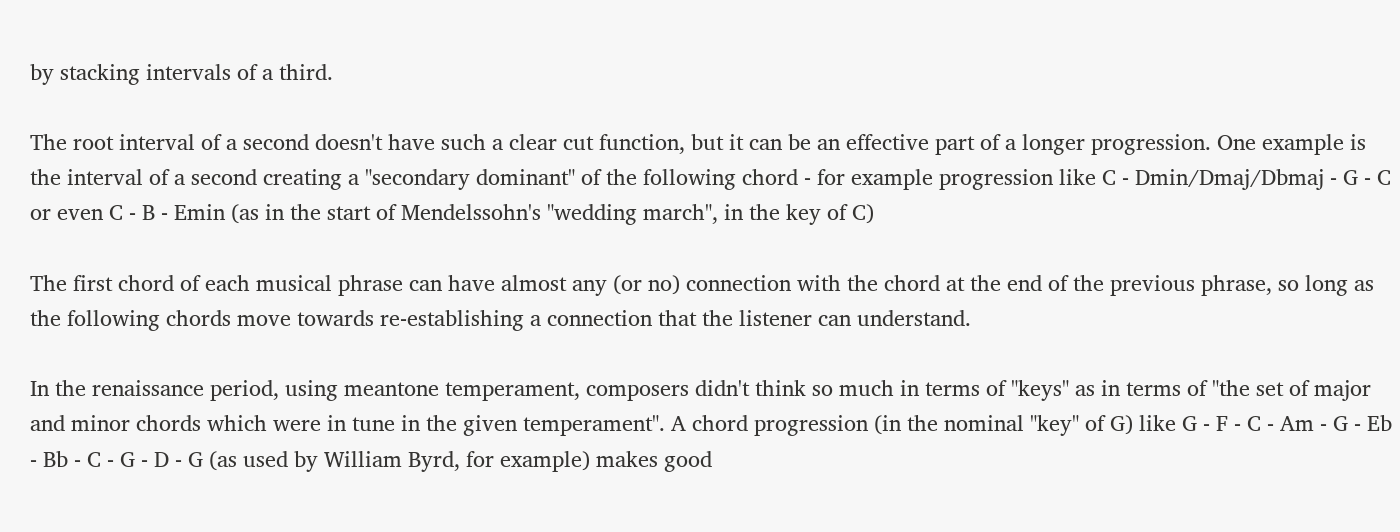by stacking intervals of a third.

The root interval of a second doesn't have such a clear cut function, but it can be an effective part of a longer progression. One example is the interval of a second creating a "secondary dominant" of the following chord - for example progression like C - Dmin/Dmaj/Dbmaj - G - C or even C - B - Emin (as in the start of Mendelssohn's "wedding march", in the key of C)

The first chord of each musical phrase can have almost any (or no) connection with the chord at the end of the previous phrase, so long as the following chords move towards re-establishing a connection that the listener can understand.

In the renaissance period, using meantone temperament, composers didn't think so much in terms of "keys" as in terms of "the set of major and minor chords which were in tune in the given temperament". A chord progression (in the nominal "key" of G) like G - F - C - Am - G - Eb - Bb - C - G - D - G (as used by William Byrd, for example) makes good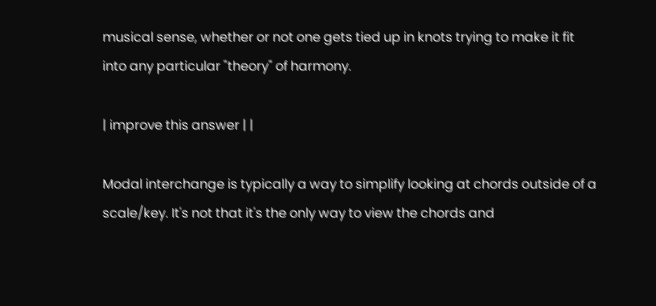musical sense, whether or not one gets tied up in knots trying to make it fit into any particular "theory" of harmony.

| improve this answer | |

Modal interchange is typically a way to simplify looking at chords outside of a scale/key. It's not that it's the only way to view the chords and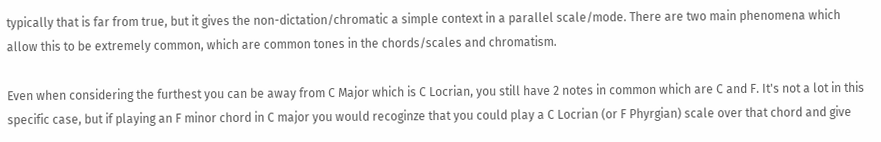typically that is far from true, but it gives the non-dictation/chromatic a simple context in a parallel scale/mode. There are two main phenomena which allow this to be extremely common, which are common tones in the chords/scales and chromatism.

Even when considering the furthest you can be away from C Major which is C Locrian, you still have 2 notes in common which are C and F. It's not a lot in this specific case, but if playing an F minor chord in C major you would recoginze that you could play a C Locrian (or F Phyrgian) scale over that chord and give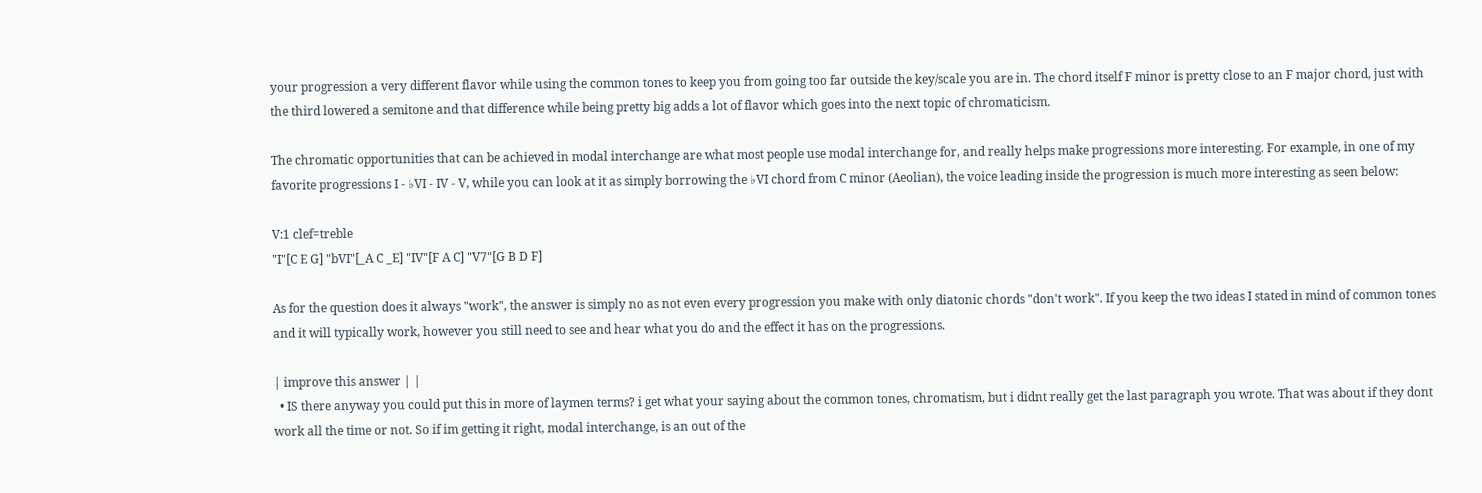your progression a very different flavor while using the common tones to keep you from going too far outside the key/scale you are in. The chord itself F minor is pretty close to an F major chord, just with the third lowered a semitone and that difference while being pretty big adds a lot of flavor which goes into the next topic of chromaticism.

The chromatic opportunities that can be achieved in modal interchange are what most people use modal interchange for, and really helps make progressions more interesting. For example, in one of my favorite progressions I - ♭VI - IV - V, while you can look at it as simply borrowing the ♭VI chord from C minor (Aeolian), the voice leading inside the progression is much more interesting as seen below:

V:1 clef=treble
"I"[C E G] "bVI"[_A C _E] "IV"[F A C] "V7"[G B D F]

As for the question does it always "work", the answer is simply no as not even every progression you make with only diatonic chords "don't work". If you keep the two ideas I stated in mind of common tones and it will typically work, however you still need to see and hear what you do and the effect it has on the progressions.

| improve this answer | |
  • IS there anyway you could put this in more of laymen terms? i get what your saying about the common tones, chromatism, but i didnt really get the last paragraph you wrote. That was about if they dont work all the time or not. So if im getting it right, modal interchange, is an out of the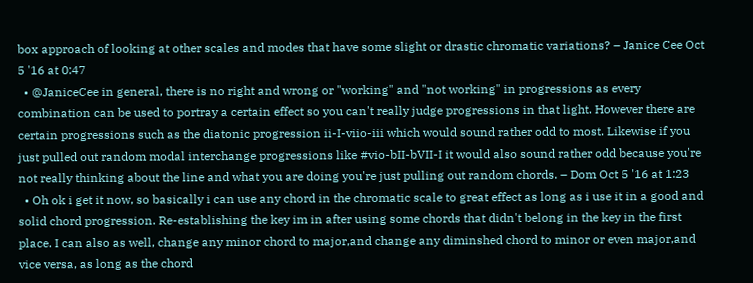box approach of looking at other scales and modes that have some slight or drastic chromatic variations? – Janice Cee Oct 5 '16 at 0:47
  • @JaniceCee in general, there is no right and wrong or "working" and "not working" in progressions as every combination can be used to portray a certain effect so you can't really judge progressions in that light. However there are certain progressions such as the diatonic progression ii-I-viio-iii which would sound rather odd to most. Likewise if you just pulled out random modal interchange progressions like #vio-bII-bVII-I it would also sound rather odd because you're not really thinking about the line and what you are doing you're just pulling out random chords. – Dom Oct 5 '16 at 1:23
  • Oh ok i get it now, so basically i can use any chord in the chromatic scale to great effect as long as i use it in a good and solid chord progression. Re-establishing the key im in after using some chords that didn't belong in the key in the first place. I can also as well, change any minor chord to major,and change any diminshed chord to minor or even major,and vice versa, as long as the chord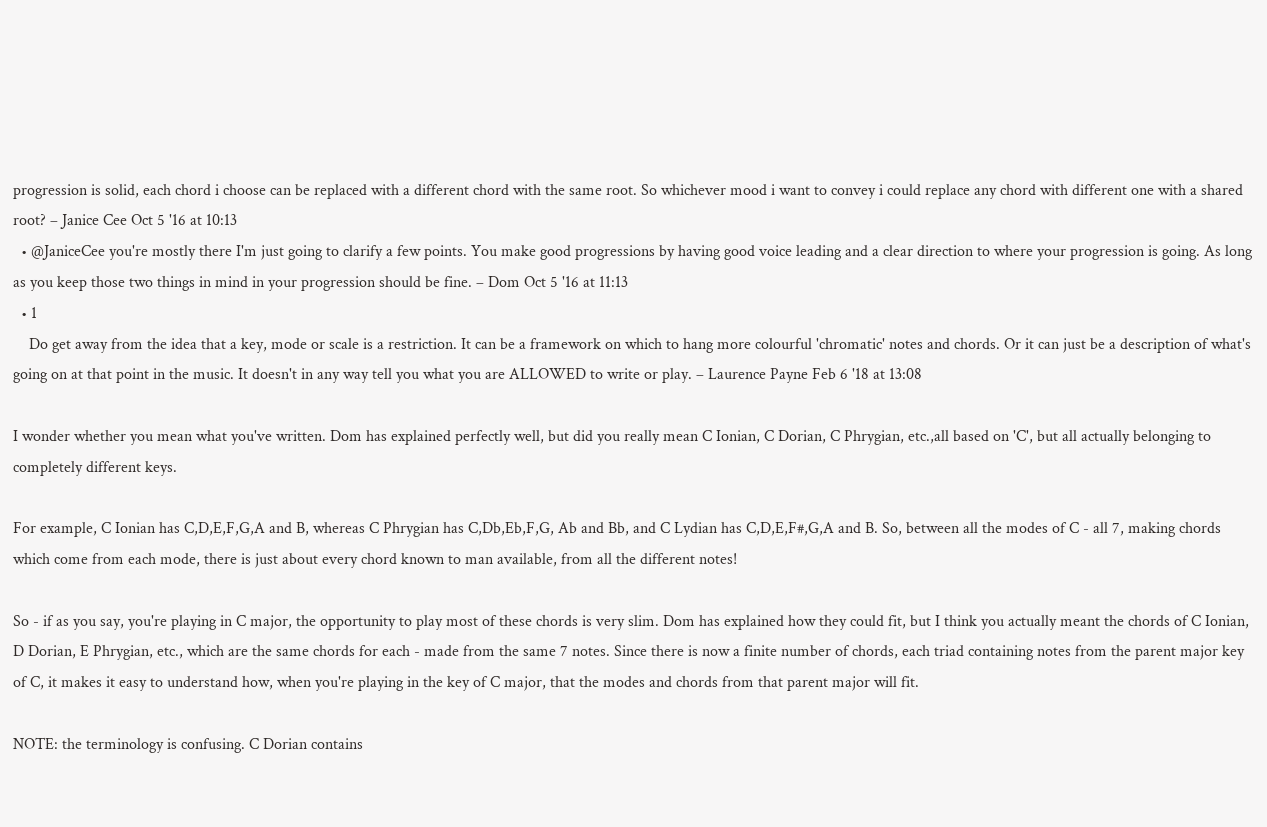progression is solid, each chord i choose can be replaced with a different chord with the same root. So whichever mood i want to convey i could replace any chord with different one with a shared root? – Janice Cee Oct 5 '16 at 10:13
  • @JaniceCee you're mostly there I'm just going to clarify a few points. You make good progressions by having good voice leading and a clear direction to where your progression is going. As long as you keep those two things in mind in your progression should be fine. – Dom Oct 5 '16 at 11:13
  • 1
    Do get away from the idea that a key, mode or scale is a restriction. It can be a framework on which to hang more colourful 'chromatic' notes and chords. Or it can just be a description of what's going on at that point in the music. It doesn't in any way tell you what you are ALLOWED to write or play. – Laurence Payne Feb 6 '18 at 13:08

I wonder whether you mean what you've written. Dom has explained perfectly well, but did you really mean C Ionian, C Dorian, C Phrygian, etc.,all based on 'C', but all actually belonging to completely different keys.

For example, C Ionian has C,D,E,F,G,A and B, whereas C Phrygian has C,Db,Eb,F,G, Ab and Bb, and C Lydian has C,D,E,F#,G,A and B. So, between all the modes of C - all 7, making chords which come from each mode, there is just about every chord known to man available, from all the different notes!

So - if as you say, you're playing in C major, the opportunity to play most of these chords is very slim. Dom has explained how they could fit, but I think you actually meant the chords of C Ionian, D Dorian, E Phrygian, etc., which are the same chords for each - made from the same 7 notes. Since there is now a finite number of chords, each triad containing notes from the parent major key of C, it makes it easy to understand how, when you're playing in the key of C major, that the modes and chords from that parent major will fit.

NOTE: the terminology is confusing. C Dorian contains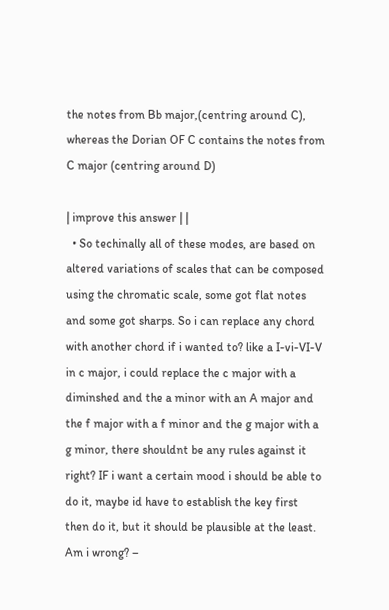the notes from Bb major,(centring around C), whereas the Dorian OF C contains the notes from C major (centring around D)

| improve this answer | |
  • So techinally all of these modes, are based on altered variations of scales that can be composed using the chromatic scale, some got flat notes and some got sharps. So i can replace any chord with another chord if i wanted to? like a I-vi-VI-V in c major, i could replace the c major with a diminshed and the a minor with an A major and the f major with a f minor and the g major with a g minor, there shouldnt be any rules against it right? IF i want a certain mood i should be able to do it, maybe id have to establish the key first then do it, but it should be plausible at the least. Am i wrong? –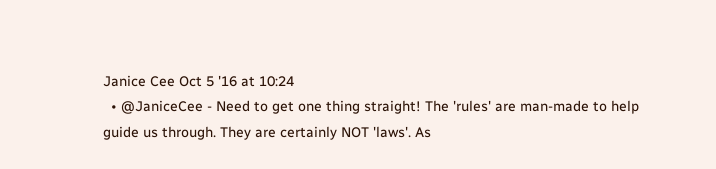Janice Cee Oct 5 '16 at 10:24
  • @JaniceCee - Need to get one thing straight! The 'rules' are man-made to help guide us through. They are certainly NOT 'laws'. As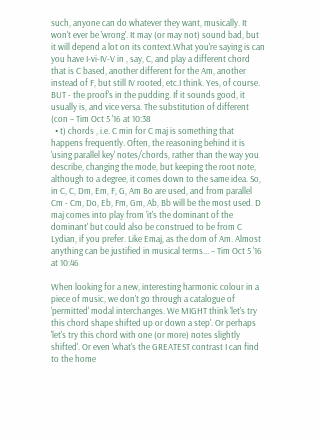such, anyone can do whatever they want, musically. It won't ever be 'wrong'. It may (or may not) sound bad, but it will depend a lot on its context.What you're saying is can you have I-vi-IV-V in , say, C, and play a different chord that is C based, another different for the Am, another instead of F, but still IV rooted, etc.I think. Yes, of course. BUT - the proof's in the pudding. If it sounds good, it usually is, and vice versa. The substitution of different (con – Tim Oct 5 '16 at 10:38
  • t) chords , i.e. C min for C maj is something that happens frequently. Often, the reasoning behind it is 'using parallel key' notes/chords, rather than the way you describe, changing the mode, but keeping the root note, although to a degree, it comes down to the same idea. So, in C, C, Dm, Em, F, G, Am Bo are used, and from parallel Cm - Cm, Do, Eb, Fm, Gm, Ab, Bb will be the most used. D maj comes into play from 'it's the dominant of the dominant' but could also be construed to be from C Lydian, if you prefer. Like Emaj, as the dom of Am. Almost anything can be justified in musical terms... – Tim Oct 5 '16 at 10:46

When looking for a new, interesting harmonic colour in a piece of music, we don't go through a catalogue of 'permitted' modal interchanges. We MIGHT think 'let's try this chord shape shifted up or down a step'. Or perhaps 'let's try this chord with one (or more) notes slightly shifted'. Or even 'what's the GREATEST contrast I can find to the home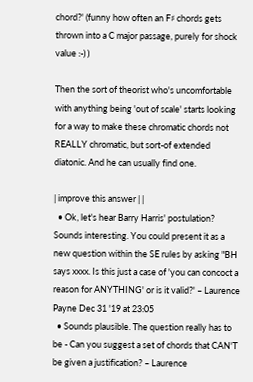chord?' (funny how often an F♯ chords gets thrown into a C major passage, purely for shock value :-) )

Then the sort of theorist who's uncomfortable with anything being 'out of scale' starts looking for a way to make these chromatic chords not REALLY chromatic, but sort-of extended diatonic. And he can usually find one.

| improve this answer | |
  • Ok, let's hear Barry Harris' postulation? Sounds interesting. You could present it as a new question within the SE rules by asking "BH says xxxx. Is this just a case of 'you can concoct a reason for ANYTHING' or is it valid?' – Laurence Payne Dec 31 '19 at 23:05
  • Sounds plausible. The question really has to be - Can you suggest a set of chords that CAN'T be given a justification? – Laurence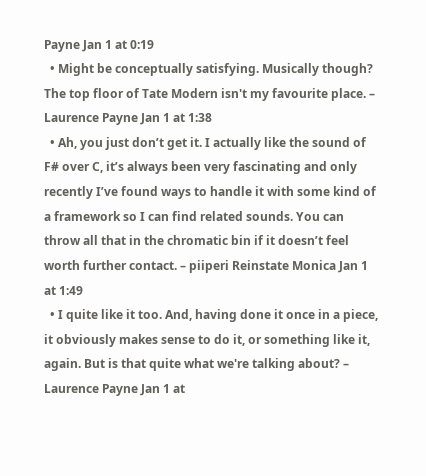Payne Jan 1 at 0:19
  • Might be conceptually satisfying. Musically though? The top floor of Tate Modern isn't my favourite place. – Laurence Payne Jan 1 at 1:38
  • Ah, you just don’t get it. I actually like the sound of F# over C, it’s always been very fascinating and only recently I’ve found ways to handle it with some kind of a framework so I can find related sounds. You can throw all that in the chromatic bin if it doesn’t feel worth further contact. – piiperi Reinstate Monica Jan 1 at 1:49
  • I quite like it too. And, having done it once in a piece, it obviously makes sense to do it, or something like it, again. But is that quite what we're talking about? – Laurence Payne Jan 1 at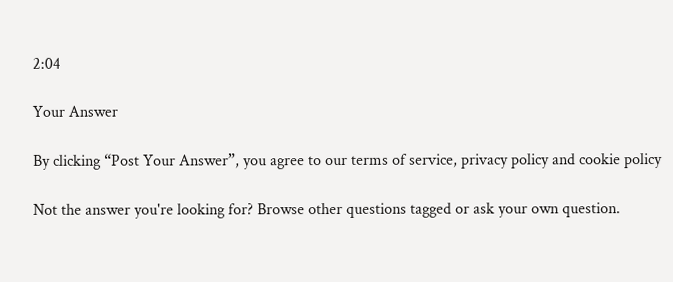2:04

Your Answer

By clicking “Post Your Answer”, you agree to our terms of service, privacy policy and cookie policy

Not the answer you're looking for? Browse other questions tagged or ask your own question.